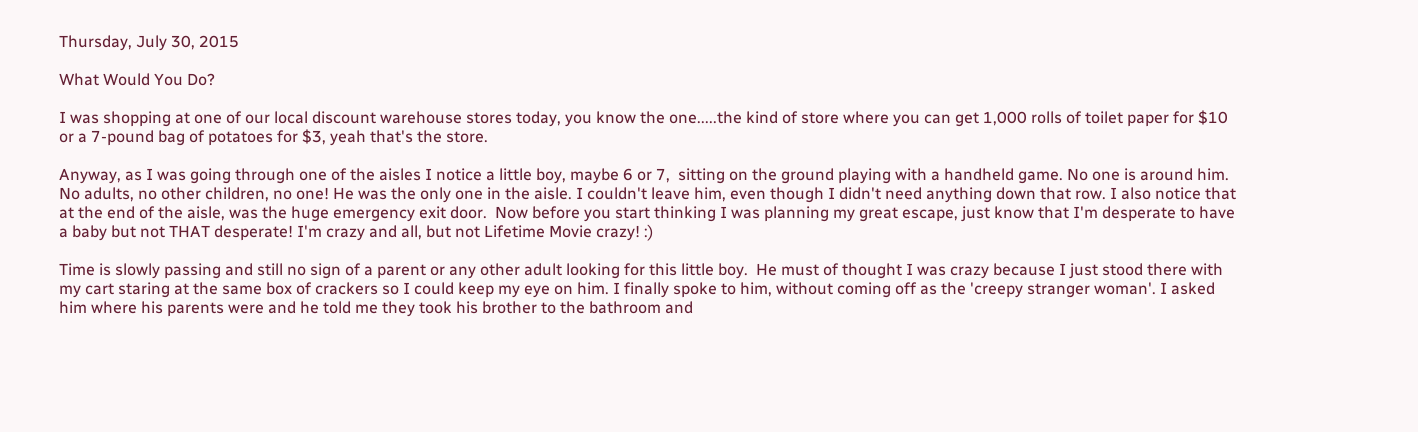Thursday, July 30, 2015

What Would You Do?

I was shopping at one of our local discount warehouse stores today, you know the one.....the kind of store where you can get 1,000 rolls of toilet paper for $10 or a 7-pound bag of potatoes for $3, yeah that's the store.

Anyway, as I was going through one of the aisles I notice a little boy, maybe 6 or 7,  sitting on the ground playing with a handheld game. No one is around him. No adults, no other children, no one! He was the only one in the aisle. I couldn't leave him, even though I didn't need anything down that row. I also notice that at the end of the aisle, was the huge emergency exit door.  Now before you start thinking I was planning my great escape, just know that I'm desperate to have a baby but not THAT desperate! I'm crazy and all, but not Lifetime Movie crazy! :)

Time is slowly passing and still no sign of a parent or any other adult looking for this little boy.  He must of thought I was crazy because I just stood there with my cart staring at the same box of crackers so I could keep my eye on him. I finally spoke to him, without coming off as the 'creepy stranger woman'. I asked him where his parents were and he told me they took his brother to the bathroom and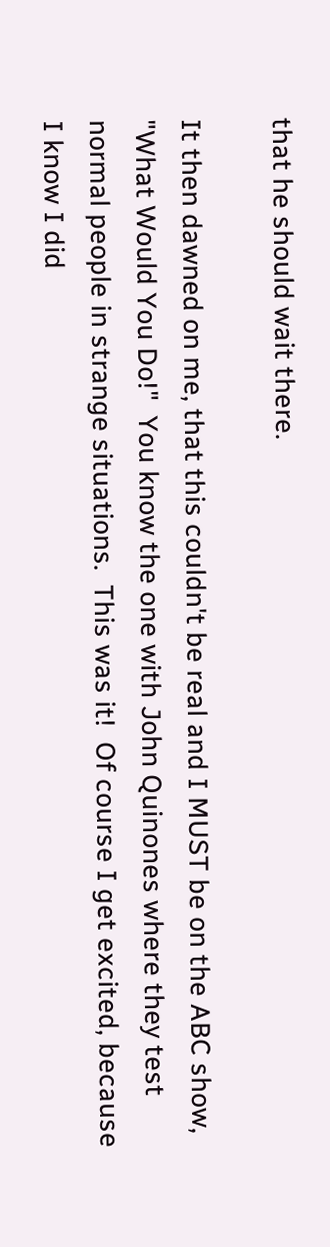that he should wait there.

It then dawned on me, that this couldn't be real and I MUST be on the ABC show, "What Would You Do!"  You know the one with John Quinones where they test normal people in strange situations.  This was it!  Of course I get excited, because I know I did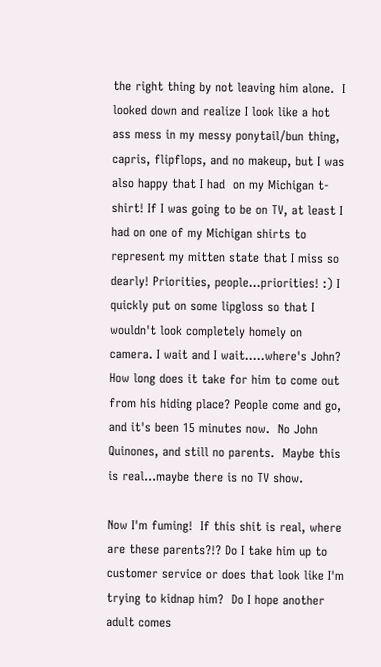the right thing by not leaving him alone.  I looked down and realize I look like a hot ass mess in my messy ponytail/bun thing, capris, flipflops, and no makeup, but I was also happy that I had  on my Michigan t-shirt! If I was going to be on TV, at least I had on one of my Michigan shirts to represent my mitten state that I miss so dearly! Priorities, people...priorities! :) I quickly put on some lipgloss so that I wouldn't look completely homely on camera. I wait and I wait.....where's John?  How long does it take for him to come out from his hiding place? People come and go, and it's been 15 minutes now.  No John Quinones, and still no parents.  Maybe this is real...maybe there is no TV show.

Now I'm fuming!  If this shit is real, where are these parents?!? Do I take him up to customer service or does that look like I'm trying to kidnap him?  Do I hope another adult comes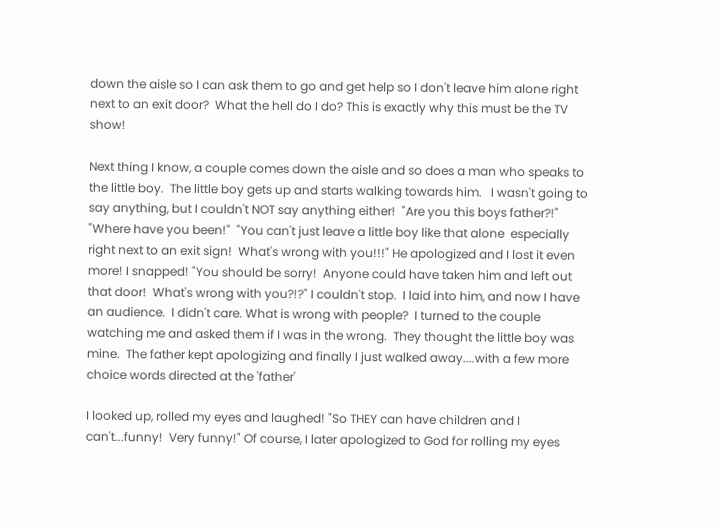down the aisle so I can ask them to go and get help so I don't leave him alone right next to an exit door?  What the hell do I do? This is exactly why this must be the TV show!

Next thing I know, a couple comes down the aisle and so does a man who speaks to the little boy.  The little boy gets up and starts walking towards him.   I wasn't going to say anything, but I couldn't NOT say anything either!  "Are you this boys father?!"  "Where have you been!"  "You can't just leave a little boy like that alone  especially right next to an exit sign!  What's wrong with you!!!" He apologized and I lost it even more! I snapped! "You should be sorry!  Anyone could have taken him and left out that door!  What's wrong with you?!?" I couldn't stop.  I laid into him, and now I have an audience.  I didn't care. What is wrong with people?  I turned to the couple watching me and asked them if I was in the wrong.  They thought the little boy was mine.  The father kept apologizing and finally I just walked away....with a few more choice words directed at the 'father'

I looked up, rolled my eyes and laughed! "So THEY can have children and I can't...funny!  Very funny!" Of course, I later apologized to God for rolling my eyes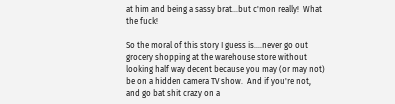at him and being a sassy brat...but c'mon really!  What the fuck!

So the moral of this story I guess is....never go out grocery shopping at the warehouse store without looking half way decent because you may (or may not) be on a hidden camera TV show.  And if you're not, and go bat shit crazy on a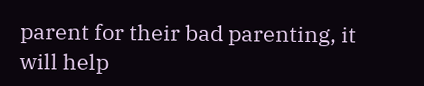parent for their bad parenting, it will help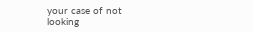your case of not looking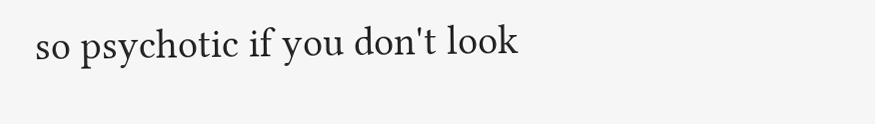so psychotic if you don't look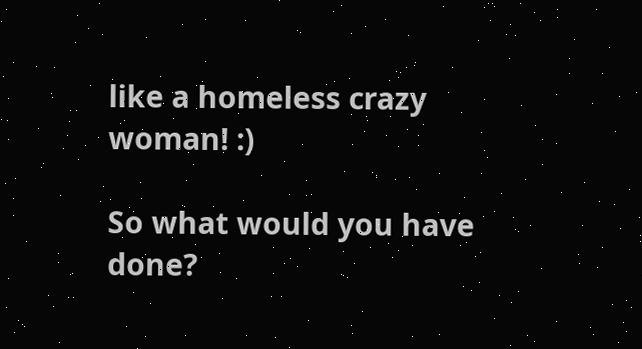like a homeless crazy woman! :)

So what would you have done?